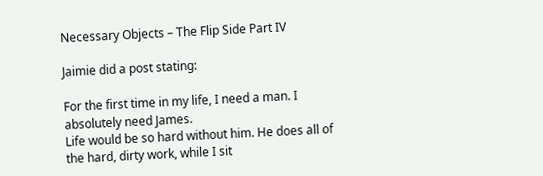Necessary Objects – The Flip Side Part IV

Jaimie did a post stating:

For the first time in my life, I need a man. I absolutely need James.
Life would be so hard without him. He does all of the hard, dirty work, while I sit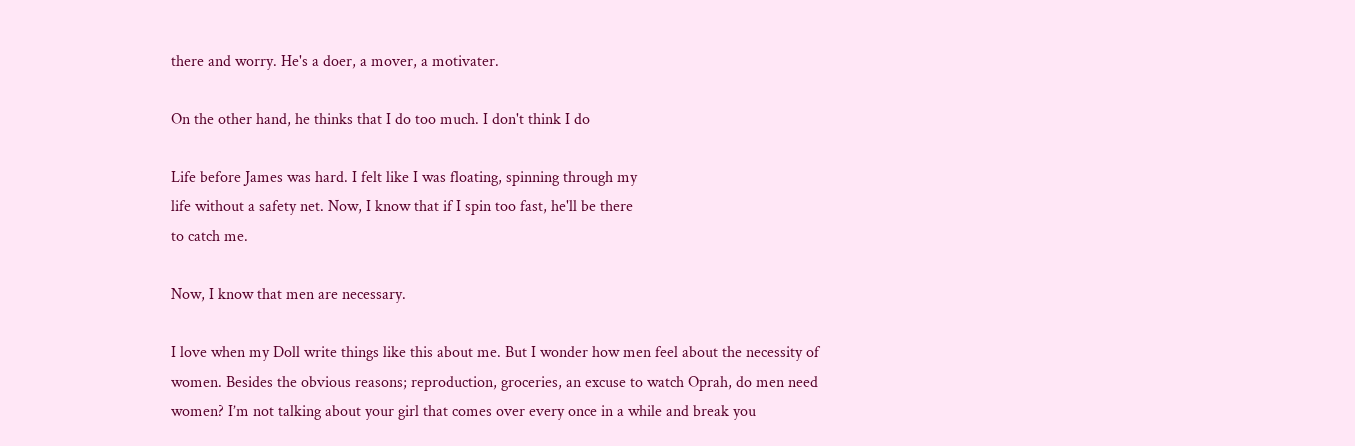there and worry. He's a doer, a mover, a motivater.

On the other hand, he thinks that I do too much. I don't think I do

Life before James was hard. I felt like I was floating, spinning through my
life without a safety net. Now, I know that if I spin too fast, he'll be there
to catch me.

Now, I know that men are necessary.

I love when my Doll write things like this about me. But I wonder how men feel about the necessity of women. Besides the obvious reasons; reproduction, groceries, an excuse to watch Oprah, do men need women? I’m not talking about your girl that comes over every once in a while and break you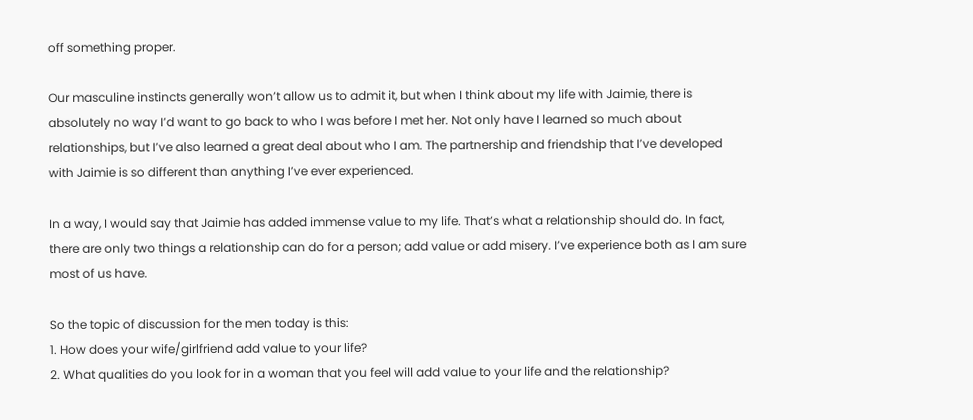off something proper.

Our masculine instincts generally won’t allow us to admit it, but when I think about my life with Jaimie, there is absolutely no way I’d want to go back to who I was before I met her. Not only have I learned so much about relationships, but I’ve also learned a great deal about who I am. The partnership and friendship that I’ve developed with Jaimie is so different than anything I’ve ever experienced.

In a way, I would say that Jaimie has added immense value to my life. That’s what a relationship should do. In fact, there are only two things a relationship can do for a person; add value or add misery. I’ve experience both as I am sure most of us have.

So the topic of discussion for the men today is this:
1. How does your wife/girlfriend add value to your life?
2. What qualities do you look for in a woman that you feel will add value to your life and the relationship?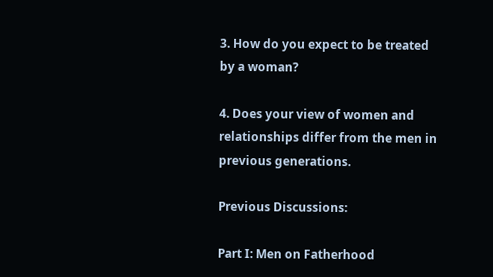3. How do you expect to be treated by a woman?

4. Does your view of women and relationships differ from the men in previous generations.

Previous Discussions:

Part I: Men on Fatherhood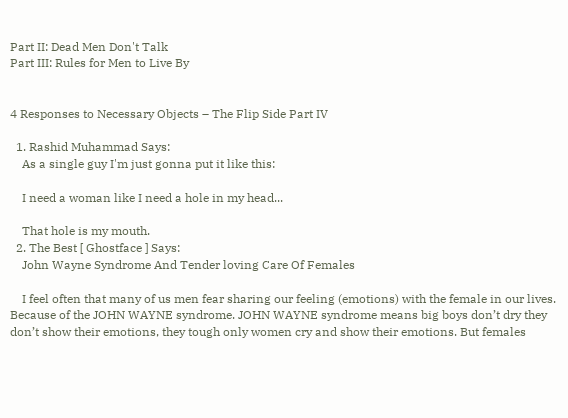Part II: Dead Men Don't Talk
Part III: Rules for Men to Live By


4 Responses to Necessary Objects – The Flip Side Part IV

  1. Rashid Muhammad Says:
    As a single guy I'm just gonna put it like this:

    I need a woman like I need a hole in my head...

    That hole is my mouth.
  2. The Best [ Ghostface ] Says:
    John Wayne Syndrome And Tender loving Care Of Females

    I feel often that many of us men fear sharing our feeling (emotions) with the female in our lives. Because of the JOHN WAYNE syndrome. JOHN WAYNE syndrome means big boys don’t dry they don’t show their emotions, they tough only women cry and show their emotions. But females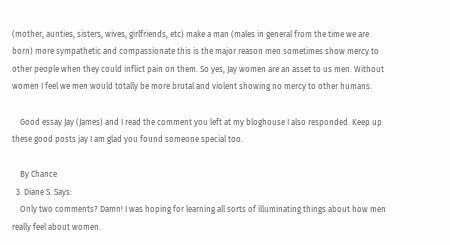(mother, aunties, sisters, wives, girlfriends, etc) make a man (males in general from the time we are born) more sympathetic and compassionate this is the major reason men sometimes show mercy to other people when they could inflict pain on them. So yes, Jay women are an asset to us men. Without women I feel we men would totally be more brutal and violent showing no mercy to other humans.

    Good essay Jay (James) and I read the comment you left at my bloghouse I also responded. Keep up these good posts jay I am glad you found someone special too.

    By Chance
  3. Diane S. Says:
    Only two comments? Damn! I was hoping for learning all sorts of illuminating things about how men really feel about women.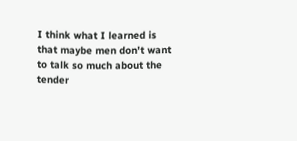I think what I learned is that maybe men don't want to talk so much about the tender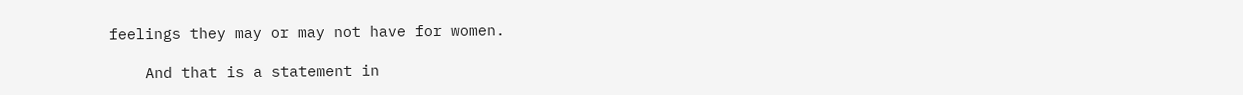feelings they may or may not have for women.

    And that is a statement in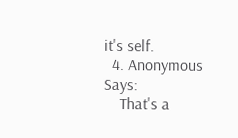it's self.
  4. Anonymous Says:
    That's a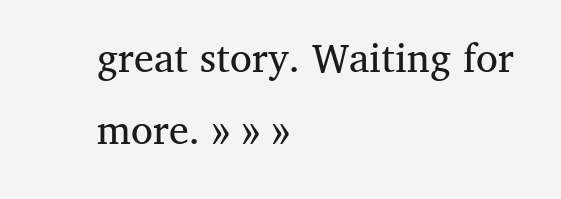great story. Waiting for more. » » »